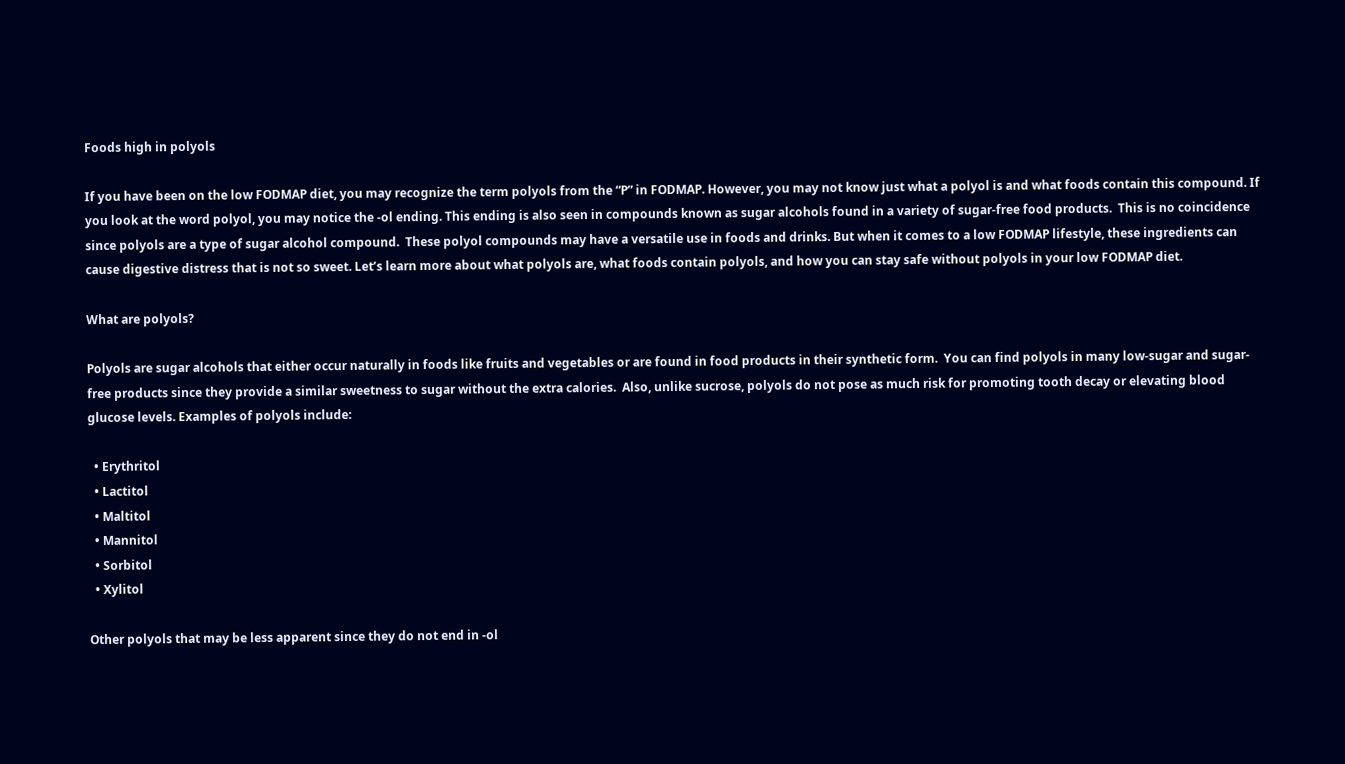Foods high in polyols

If you have been on the low FODMAP diet, you may recognize the term polyols from the “P” in FODMAP. However, you may not know just what a polyol is and what foods contain this compound. If you look at the word polyol, you may notice the -ol ending. This ending is also seen in compounds known as sugar alcohols found in a variety of sugar-free food products.  This is no coincidence since polyols are a type of sugar alcohol compound.  These polyol compounds may have a versatile use in foods and drinks. But when it comes to a low FODMAP lifestyle, these ingredients can cause digestive distress that is not so sweet. Let’s learn more about what polyols are, what foods contain polyols, and how you can stay safe without polyols in your low FODMAP diet.

What are polyols?

Polyols are sugar alcohols that either occur naturally in foods like fruits and vegetables or are found in food products in their synthetic form.  You can find polyols in many low-sugar and sugar-free products since they provide a similar sweetness to sugar without the extra calories.  Also, unlike sucrose, polyols do not pose as much risk for promoting tooth decay or elevating blood glucose levels. Examples of polyols include:

  • Erythritol
  • Lactitol
  • Maltitol
  • Mannitol
  • Sorbitol
  • Xylitol

Other polyols that may be less apparent since they do not end in -ol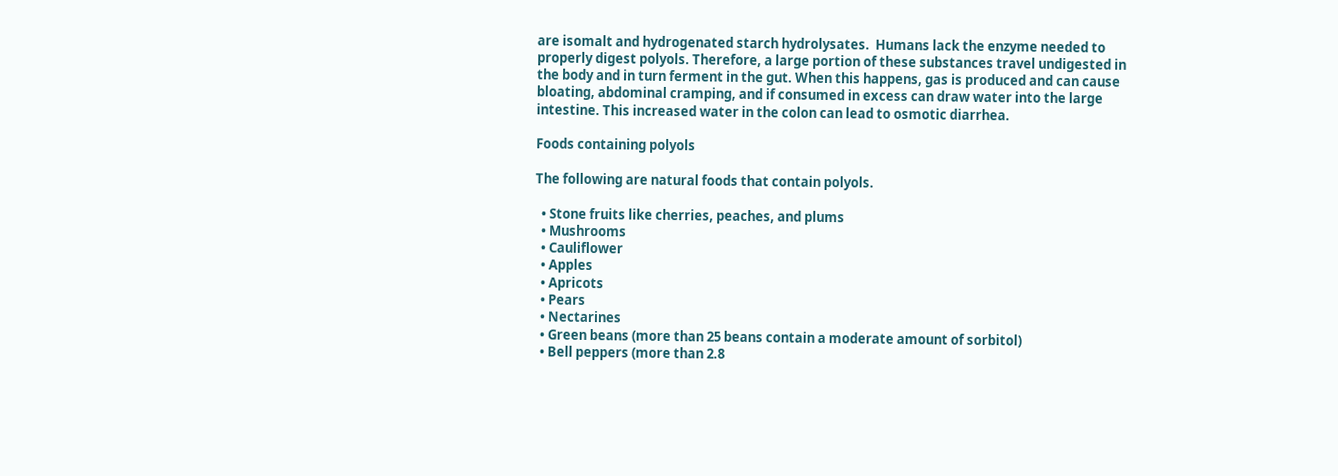are isomalt and hydrogenated starch hydrolysates.  Humans lack the enzyme needed to properly digest polyols. Therefore, a large portion of these substances travel undigested in the body and in turn ferment in the gut. When this happens, gas is produced and can cause bloating, abdominal cramping, and if consumed in excess can draw water into the large intestine. This increased water in the colon can lead to osmotic diarrhea.

Foods containing polyols

The following are natural foods that contain polyols.

  • Stone fruits like cherries, peaches, and plums
  • Mushrooms
  • Cauliflower
  • Apples
  • Apricots
  • Pears
  • Nectarines
  • Green beans (more than 25 beans contain a moderate amount of sorbitol)
  • Bell peppers (more than 2.8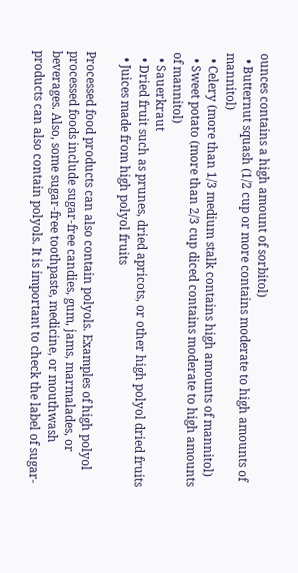ounces contains a high amount of sorbitol)
  • Butternut squash (1/2 cup or more contains moderate to high amounts of mannitol)
  • Celery (more than 1/3 medium stalk contains high amounts of mannitol)
  • Sweet potato (more than 2/3 cup diced contains moderate to high amounts of mannitol)
  • Sauerkraut
  • Dried fruit such as prunes, dried apricots, or other high polyol dried fruits
  • Juices made from high polyol fruits

Processed food products can also contain polyols. Examples of high polyol processed foods include sugar-free candies, gum, jams, marmalades, or beverages. Also, some sugar-free toothpaste, medicine, or mouthwash products can also contain polyols. It is important to check the label of sugar-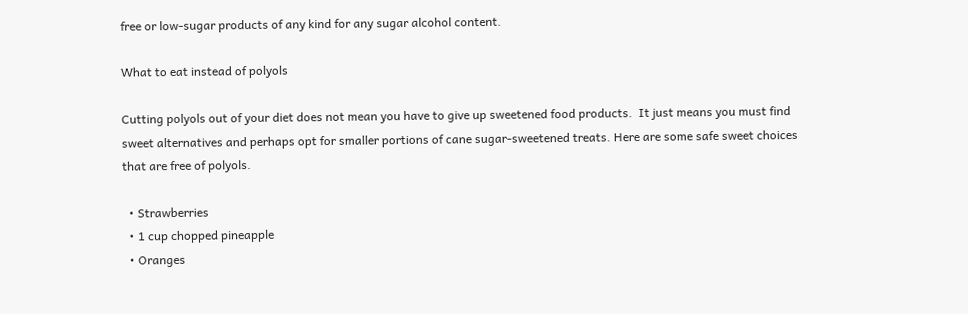free or low-sugar products of any kind for any sugar alcohol content.

What to eat instead of polyols

Cutting polyols out of your diet does not mean you have to give up sweetened food products.  It just means you must find sweet alternatives and perhaps opt for smaller portions of cane sugar-sweetened treats. Here are some safe sweet choices that are free of polyols.

  • Strawberries
  • 1 cup chopped pineapple
  • Oranges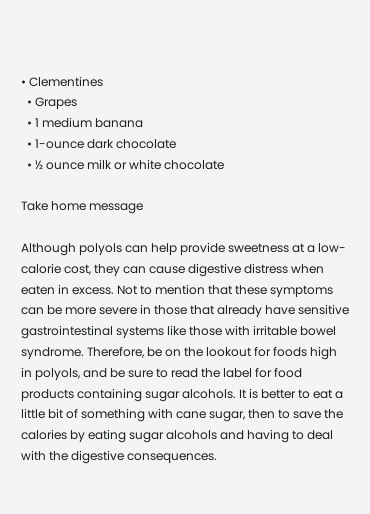• Clementines
  • Grapes
  • 1 medium banana
  • 1-ounce dark chocolate
  • ½ ounce milk or white chocolate

Take home message

Although polyols can help provide sweetness at a low-calorie cost, they can cause digestive distress when eaten in excess. Not to mention that these symptoms can be more severe in those that already have sensitive gastrointestinal systems like those with irritable bowel syndrome. Therefore, be on the lookout for foods high in polyols, and be sure to read the label for food products containing sugar alcohols. It is better to eat a little bit of something with cane sugar, then to save the calories by eating sugar alcohols and having to deal with the digestive consequences.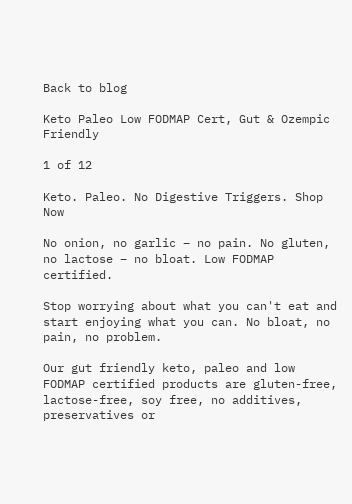Back to blog

Keto Paleo Low FODMAP Cert, Gut & Ozempic Friendly

1 of 12

Keto. Paleo. No Digestive Triggers. Shop Now

No onion, no garlic – no pain. No gluten, no lactose – no bloat. Low FODMAP certified.

Stop worrying about what you can't eat and start enjoying what you can. No bloat, no pain, no problem.

Our gut friendly keto, paleo and low FODMAP certified products are gluten-free, lactose-free, soy free, no additives, preservatives or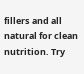fillers and all natural for clean nutrition. Try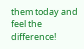them today and feel the difference!